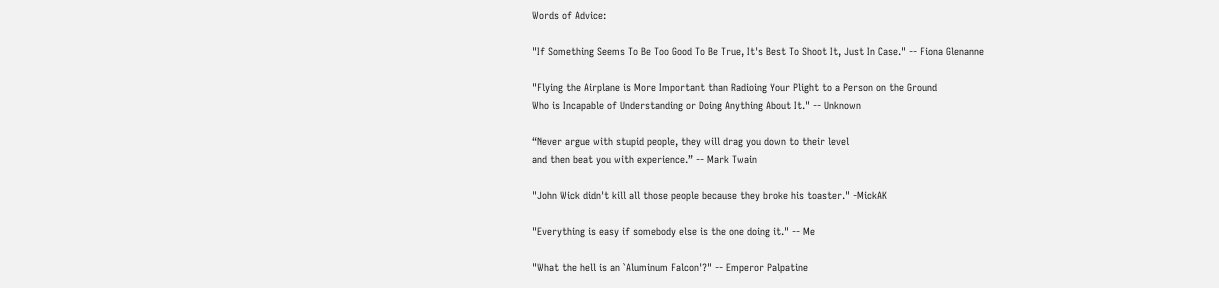Words of Advice:

"If Something Seems To Be Too Good To Be True, It's Best To Shoot It, Just In Case." -- Fiona Glenanne

"Flying the Airplane is More Important than Radioing Your Plight to a Person on the Ground
Who is Incapable of Understanding or Doing Anything About It." -- Unknown

“Never argue with stupid people, they will drag you down to their level
and then beat you with experience.” -- Mark Twain

"John Wick didn't kill all those people because they broke his toaster." -MickAK

"Everything is easy if somebody else is the one doing it." -- Me

"What the hell is an `Aluminum Falcon'?" -- Emperor Palpatine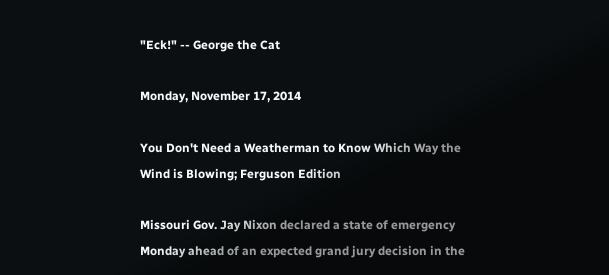"Eck!" -- George the Cat

Monday, November 17, 2014

You Don't Need a Weatherman to Know Which Way the Wind is Blowing; Ferguson Edition

Missouri Gov. Jay Nixon declared a state of emergency Monday ahead of an expected grand jury decision in the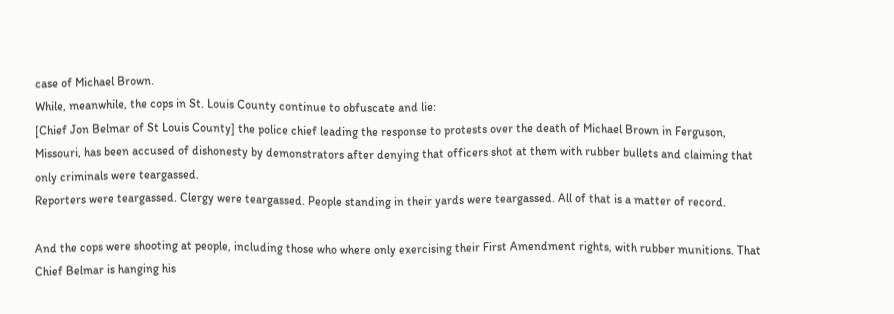case of Michael Brown.
While, meanwhile, the cops in St. Louis County continue to obfuscate and lie:
[Chief Jon Belmar of St Louis County] the police chief leading the response to protests over the death of Michael Brown in Ferguson, Missouri, has been accused of dishonesty by demonstrators after denying that officers shot at them with rubber bullets and claiming that only criminals were teargassed.
Reporters were teargassed. Clergy were teargassed. People standing in their yards were teargassed. All of that is a matter of record.

And the cops were shooting at people, including those who where only exercising their First Amendment rights, with rubber munitions. That Chief Belmar is hanging his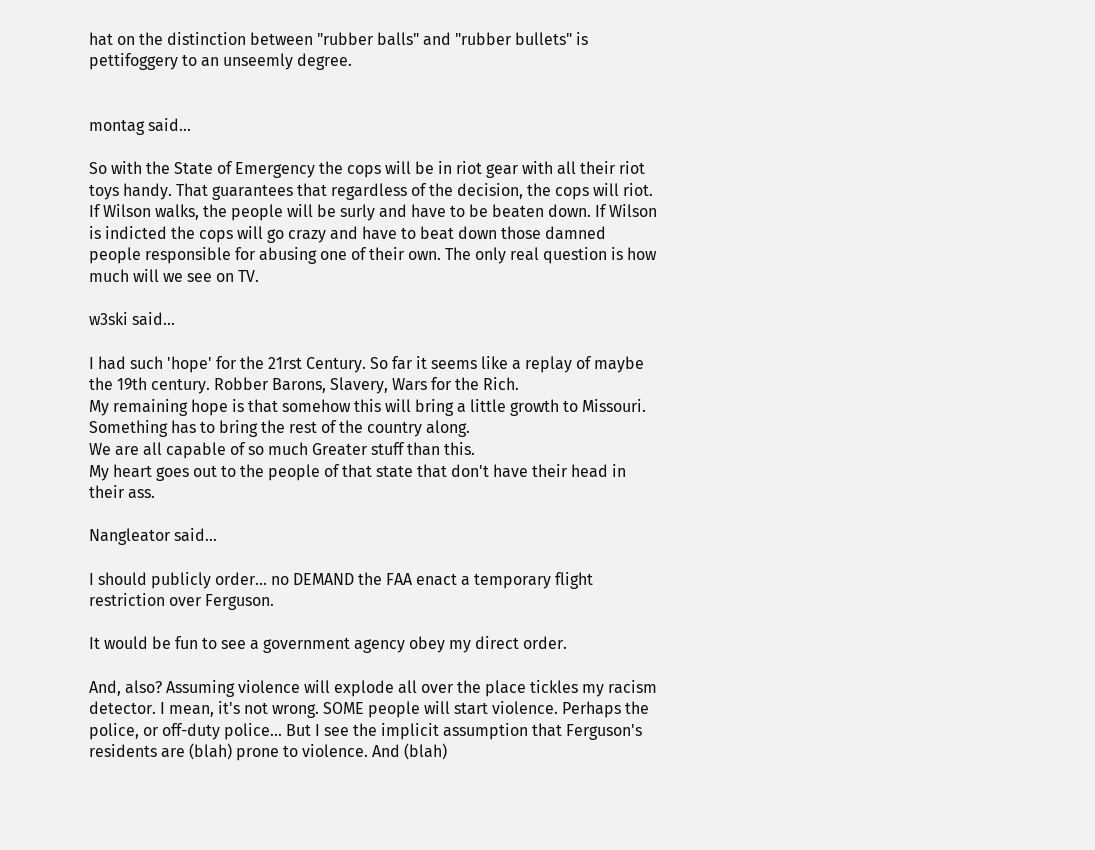hat on the distinction between "rubber balls" and "rubber bullets" is pettifoggery to an unseemly degree.


montag said...

So with the State of Emergency the cops will be in riot gear with all their riot toys handy. That guarantees that regardless of the decision, the cops will riot. If Wilson walks, the people will be surly and have to be beaten down. If Wilson is indicted the cops will go crazy and have to beat down those damned people responsible for abusing one of their own. The only real question is how much will we see on TV.

w3ski said...

I had such 'hope' for the 21rst Century. So far it seems like a replay of maybe the 19th century. Robber Barons, Slavery, Wars for the Rich.
My remaining hope is that somehow this will bring a little growth to Missouri. Something has to bring the rest of the country along.
We are all capable of so much Greater stuff than this.
My heart goes out to the people of that state that don't have their head in their ass.

Nangleator said...

I should publicly order... no DEMAND the FAA enact a temporary flight restriction over Ferguson.

It would be fun to see a government agency obey my direct order.

And, also? Assuming violence will explode all over the place tickles my racism detector. I mean, it's not wrong. SOME people will start violence. Perhaps the police, or off-duty police... But I see the implicit assumption that Ferguson's residents are (blah) prone to violence. And (blah)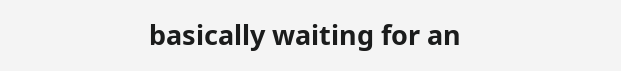basically waiting for an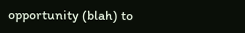opportunity (blah) to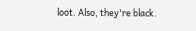loot. Also, they're black.